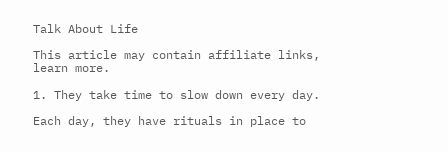Talk About Life

This article may contain affiliate links, learn more.

1. They take time to slow down every day.

Each day, they have rituals in place to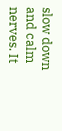slow down and calm nerves. It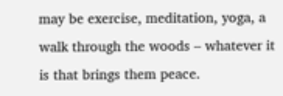may be exercise, meditation, yoga, a walk through the woods – whatever it is that brings them peace.